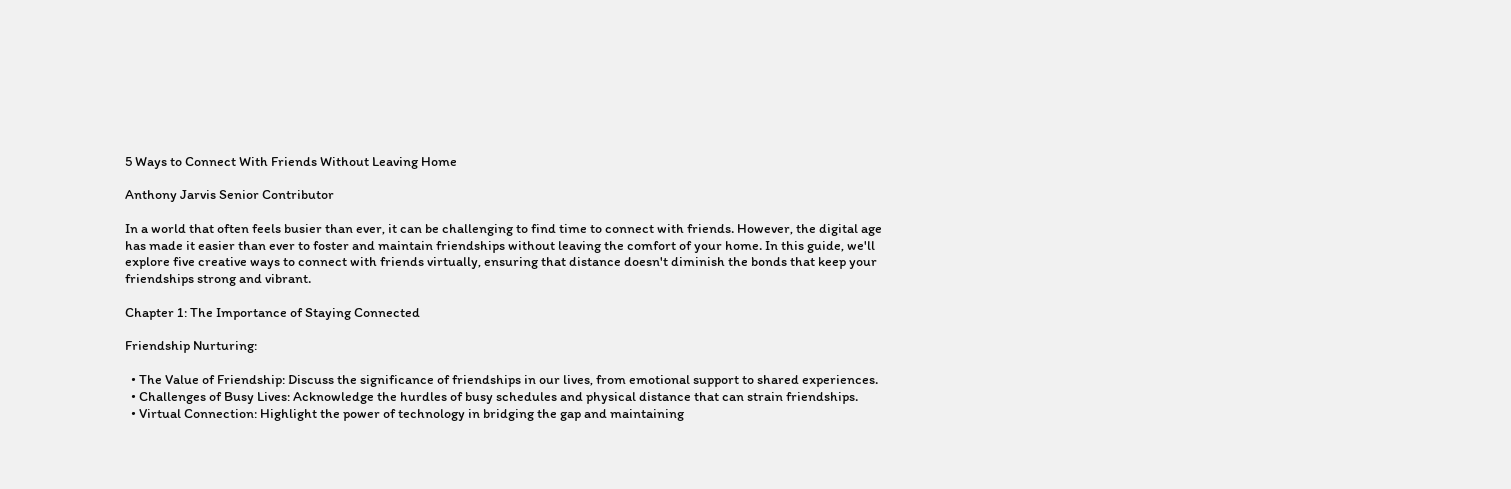5 Ways to Connect With Friends Without Leaving Home

Anthony Jarvis Senior Contributor

In a world that often feels busier than ever, it can be challenging to find time to connect with friends. However, the digital age has made it easier than ever to foster and maintain friendships without leaving the comfort of your home. In this guide, we'll explore five creative ways to connect with friends virtually, ensuring that distance doesn't diminish the bonds that keep your friendships strong and vibrant.

Chapter 1: The Importance of Staying Connected

Friendship Nurturing:

  • The Value of Friendship: Discuss the significance of friendships in our lives, from emotional support to shared experiences.
  • Challenges of Busy Lives: Acknowledge the hurdles of busy schedules and physical distance that can strain friendships.
  • Virtual Connection: Highlight the power of technology in bridging the gap and maintaining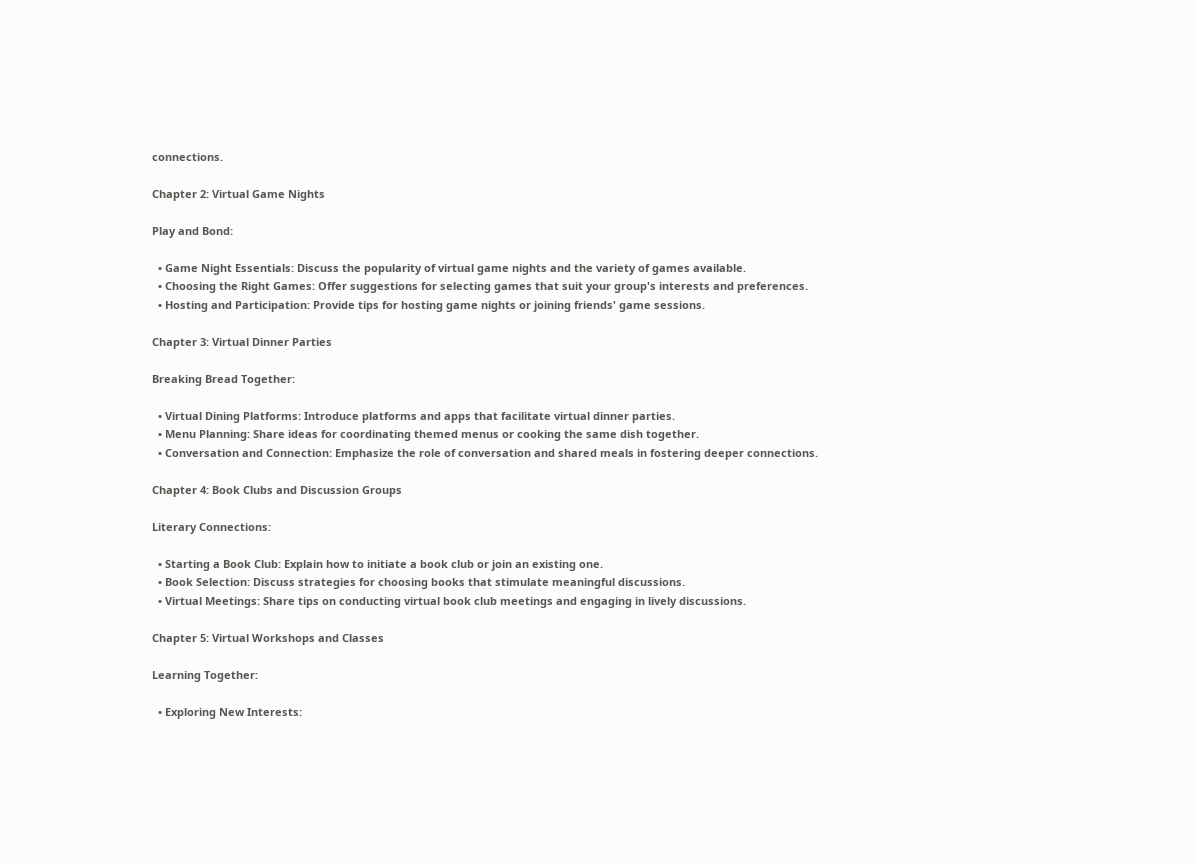connections.

Chapter 2: Virtual Game Nights

Play and Bond:

  • Game Night Essentials: Discuss the popularity of virtual game nights and the variety of games available.
  • Choosing the Right Games: Offer suggestions for selecting games that suit your group's interests and preferences.
  • Hosting and Participation: Provide tips for hosting game nights or joining friends' game sessions.

Chapter 3: Virtual Dinner Parties

Breaking Bread Together:

  • Virtual Dining Platforms: Introduce platforms and apps that facilitate virtual dinner parties.
  • Menu Planning: Share ideas for coordinating themed menus or cooking the same dish together.
  • Conversation and Connection: Emphasize the role of conversation and shared meals in fostering deeper connections.

Chapter 4: Book Clubs and Discussion Groups

Literary Connections:

  • Starting a Book Club: Explain how to initiate a book club or join an existing one.
  • Book Selection: Discuss strategies for choosing books that stimulate meaningful discussions.
  • Virtual Meetings: Share tips on conducting virtual book club meetings and engaging in lively discussions.

Chapter 5: Virtual Workshops and Classes

Learning Together:

  • Exploring New Interests: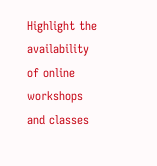Highlight the availability of online workshops and classes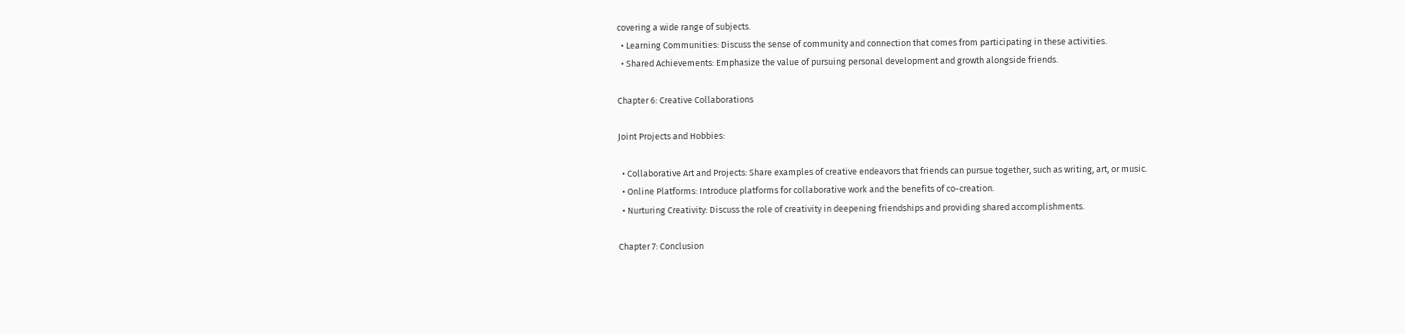covering a wide range of subjects.
  • Learning Communities: Discuss the sense of community and connection that comes from participating in these activities.
  • Shared Achievements: Emphasize the value of pursuing personal development and growth alongside friends.

Chapter 6: Creative Collaborations

Joint Projects and Hobbies:

  • Collaborative Art and Projects: Share examples of creative endeavors that friends can pursue together, such as writing, art, or music.
  • Online Platforms: Introduce platforms for collaborative work and the benefits of co-creation.
  • Nurturing Creativity: Discuss the role of creativity in deepening friendships and providing shared accomplishments.

Chapter 7: Conclusion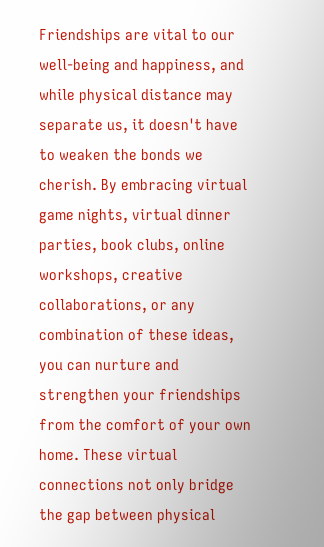Friendships are vital to our well-being and happiness, and while physical distance may separate us, it doesn't have to weaken the bonds we cherish. By embracing virtual game nights, virtual dinner parties, book clubs, online workshops, creative collaborations, or any combination of these ideas, you can nurture and strengthen your friendships from the comfort of your own home. These virtual connections not only bridge the gap between physical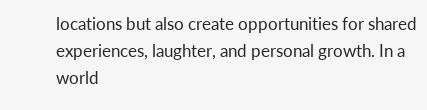locations but also create opportunities for shared experiences, laughter, and personal growth. In a world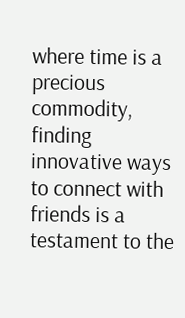where time is a precious commodity, finding innovative ways to connect with friends is a testament to the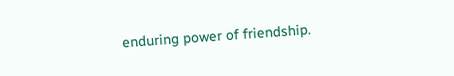enduring power of friendship.